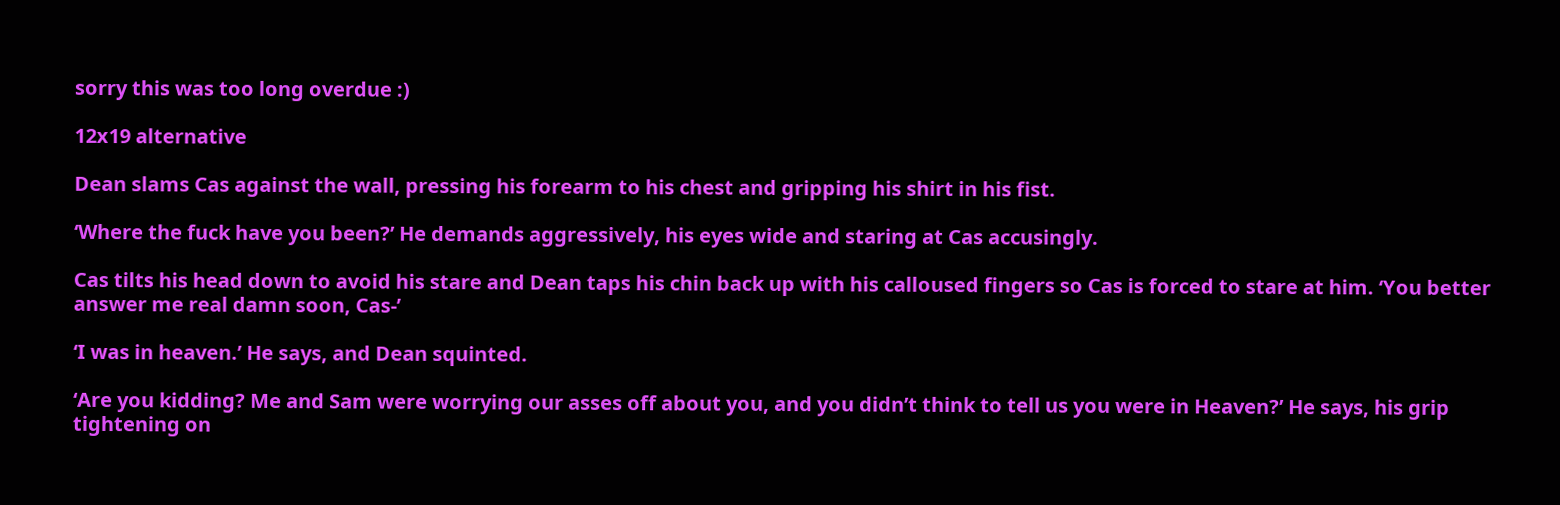sorry this was too long overdue :)

12x19 alternative

Dean slams Cas against the wall, pressing his forearm to his chest and gripping his shirt in his fist.

‘Where the fuck have you been?’ He demands aggressively, his eyes wide and staring at Cas accusingly.

Cas tilts his head down to avoid his stare and Dean taps his chin back up with his calloused fingers so Cas is forced to stare at him. ‘You better answer me real damn soon, Cas-’

‘I was in heaven.’ He says, and Dean squinted.

‘Are you kidding? Me and Sam were worrying our asses off about you, and you didn’t think to tell us you were in Heaven?’ He says, his grip tightening on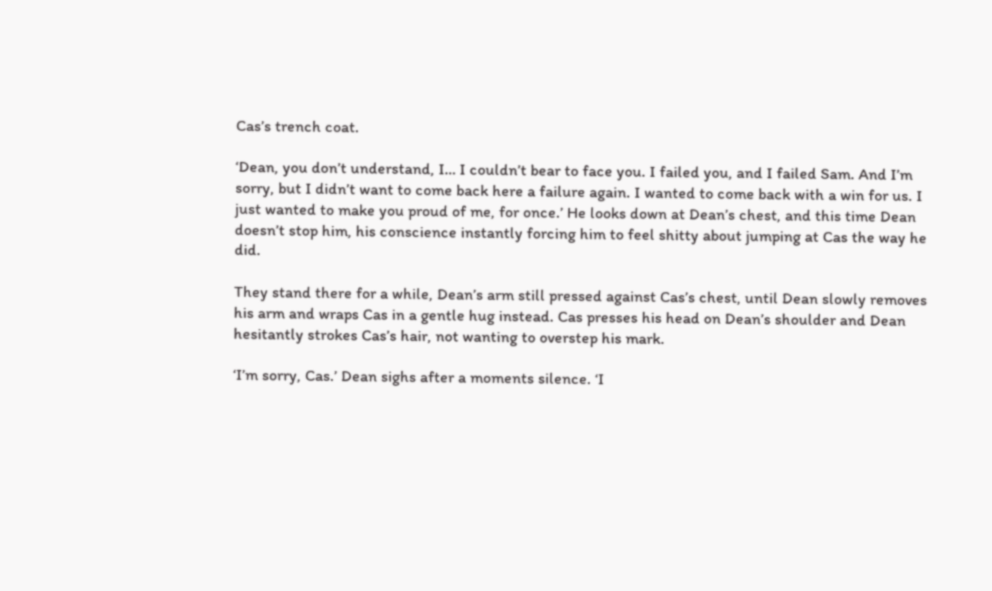Cas’s trench coat.

‘Dean, you don’t understand, I… I couldn’t bear to face you. I failed you, and I failed Sam. And I’m sorry, but I didn’t want to come back here a failure again. I wanted to come back with a win for us. I just wanted to make you proud of me, for once.’ He looks down at Dean’s chest, and this time Dean doesn’t stop him, his conscience instantly forcing him to feel shitty about jumping at Cas the way he did.

They stand there for a while, Dean’s arm still pressed against Cas’s chest, until Dean slowly removes his arm and wraps Cas in a gentle hug instead. Cas presses his head on Dean’s shoulder and Dean hesitantly strokes Cas’s hair, not wanting to overstep his mark.

‘I’m sorry, Cas.’ Dean sighs after a moments silence. ‘I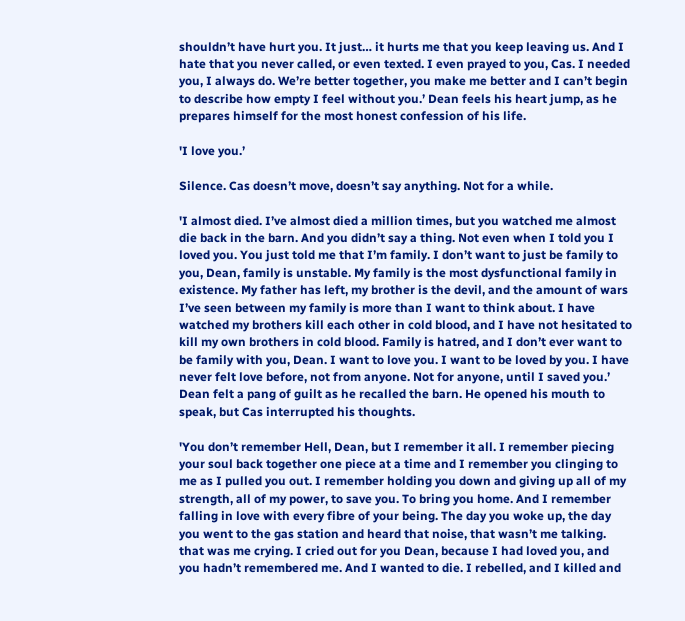shouldn’t have hurt you. It just… it hurts me that you keep leaving us. And I hate that you never called, or even texted. I even prayed to you, Cas. I needed you, I always do. We’re better together, you make me better and I can’t begin to describe how empty I feel without you.’ Dean feels his heart jump, as he prepares himself for the most honest confession of his life.

'I love you.’

Silence. Cas doesn’t move, doesn’t say anything. Not for a while.

'I almost died. I’ve almost died a million times, but you watched me almost die back in the barn. And you didn’t say a thing. Not even when I told you I loved you. You just told me that I’m family. I don’t want to just be family to you, Dean, family is unstable. My family is the most dysfunctional family in existence. My father has left, my brother is the devil, and the amount of wars I’ve seen between my family is more than I want to think about. I have watched my brothers kill each other in cold blood, and I have not hesitated to kill my own brothers in cold blood. Family is hatred, and I don’t ever want to be family with you, Dean. I want to love you. I want to be loved by you. I have never felt love before, not from anyone. Not for anyone, until I saved you.’ Dean felt a pang of guilt as he recalled the barn. He opened his mouth to speak, but Cas interrupted his thoughts.

'You don’t remember Hell, Dean, but I remember it all. I remember piecing your soul back together one piece at a time and I remember you clinging to me as I pulled you out. I remember holding you down and giving up all of my strength, all of my power, to save you. To bring you home. And I remember falling in love with every fibre of your being. The day you woke up, the day you went to the gas station and heard that noise, that wasn’t me talking. that was me crying. I cried out for you Dean, because I had loved you, and you hadn’t remembered me. And I wanted to die. I rebelled, and I killed and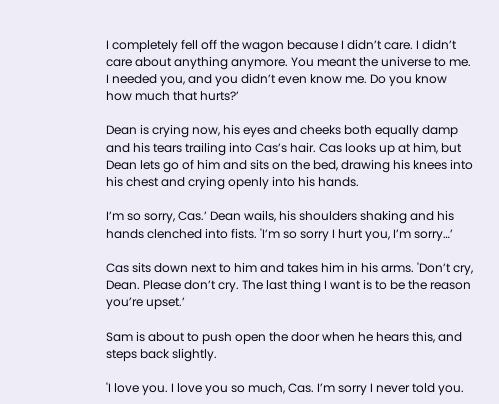I completely fell off the wagon because I didn’t care. I didn’t care about anything anymore. You meant the universe to me. I needed you, and you didn’t even know me. Do you know how much that hurts?’

Dean is crying now, his eyes and cheeks both equally damp and his tears trailing into Cas’s hair. Cas looks up at him, but Dean lets go of him and sits on the bed, drawing his knees into his chest and crying openly into his hands.

I’m so sorry, Cas.’ Dean wails, his shoulders shaking and his hands clenched into fists. 'I’m so sorry I hurt you, I’m sorry…’

Cas sits down next to him and takes him in his arms. 'Don’t cry, Dean. Please don’t cry. The last thing I want is to be the reason you’re upset.’

Sam is about to push open the door when he hears this, and steps back slightly.

'I love you. I love you so much, Cas. I’m sorry I never told you.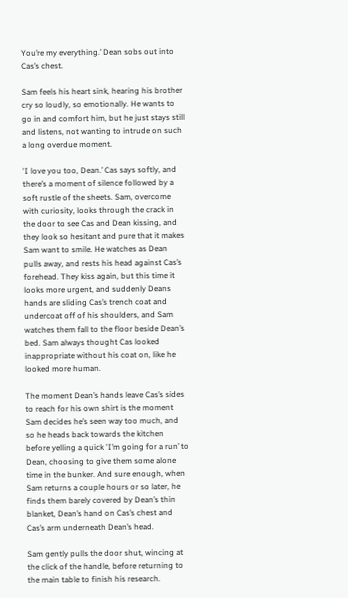You’re my everything.’ Dean sobs out into Cas’s chest.

Sam feels his heart sink, hearing his brother cry so loudly, so emotionally. He wants to go in and comfort him, but he just stays still and listens, not wanting to intrude on such a long overdue moment.

'I love you too, Dean.’ Cas says softly, and there’s a moment of silence followed by a soft rustle of the sheets. Sam, overcome with curiosity, looks through the crack in the door to see Cas and Dean kissing, and they look so hesitant and pure that it makes Sam want to smile. He watches as Dean pulls away, and rests his head against Cas’s forehead. They kiss again, but this time it looks more urgent, and suddenly Deans hands are sliding Cas’s trench coat and undercoat off of his shoulders, and Sam watches them fall to the floor beside Dean’s bed. Sam always thought Cas looked inappropriate without his coat on, like he looked more human.

The moment Dean’s hands leave Cas’s sides to reach for his own shirt is the moment Sam decides he’s seen way too much, and so he heads back towards the kitchen before yelling a quick 'I’m going for a run’ to Dean, choosing to give them some alone time in the bunker. And sure enough, when Sam returns a couple hours or so later, he finds them barely covered by Dean’s thin blanket, Dean’s hand on Cas’s chest and Cas’s arm underneath Dean’s head.

Sam gently pulls the door shut, wincing at the click of the handle, before returning to the main table to finish his research.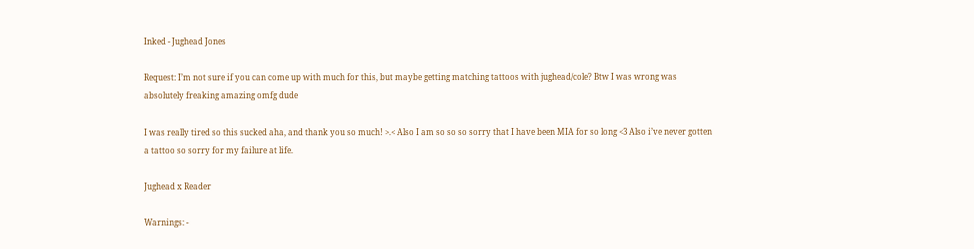Inked - Jughead Jones

Request: I’m not sure if you can come up with much for this, but maybe getting matching tattoos with jughead/cole? Btw I was wrong was absolutely freaking amazing omfg dude

I was really tired so this sucked aha, and thank you so much! >.< Also I am so so so sorry that I have been MIA for so long <3 Also i’ve never gotten a tattoo so sorry for my failure at life.

Jughead x Reader

Warnings: -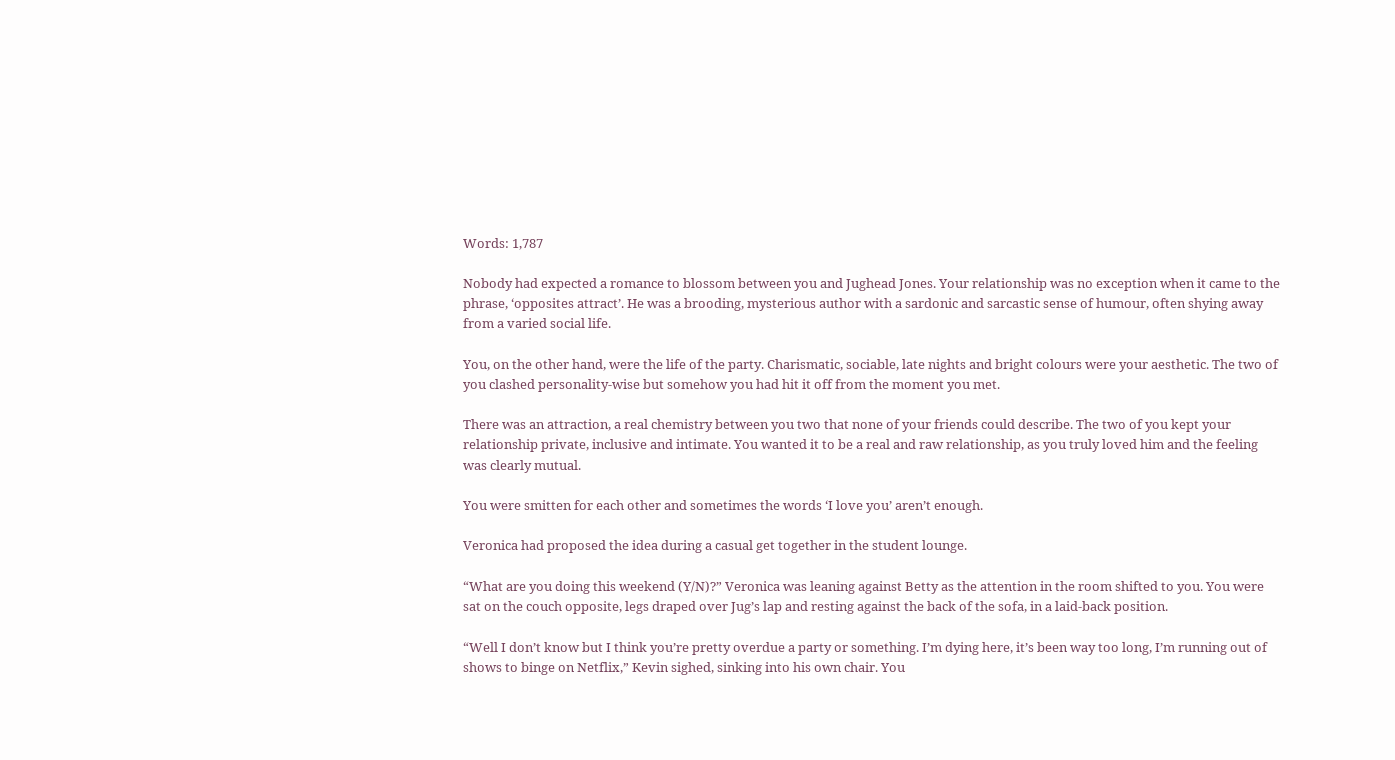Words: 1,787

Nobody had expected a romance to blossom between you and Jughead Jones. Your relationship was no exception when it came to the phrase, ‘opposites attract’. He was a brooding, mysterious author with a sardonic and sarcastic sense of humour, often shying away from a varied social life.

You, on the other hand, were the life of the party. Charismatic, sociable, late nights and bright colours were your aesthetic. The two of you clashed personality-wise but somehow you had hit it off from the moment you met.

There was an attraction, a real chemistry between you two that none of your friends could describe. The two of you kept your relationship private, inclusive and intimate. You wanted it to be a real and raw relationship, as you truly loved him and the feeling was clearly mutual.

You were smitten for each other and sometimes the words ‘I love you’ aren’t enough.

Veronica had proposed the idea during a casual get together in the student lounge.

“What are you doing this weekend (Y/N)?” Veronica was leaning against Betty as the attention in the room shifted to you. You were sat on the couch opposite, legs draped over Jug’s lap and resting against the back of the sofa, in a laid-back position.

“Well I don’t know but I think you’re pretty overdue a party or something. I’m dying here, it’s been way too long, I’m running out of shows to binge on Netflix,” Kevin sighed, sinking into his own chair. You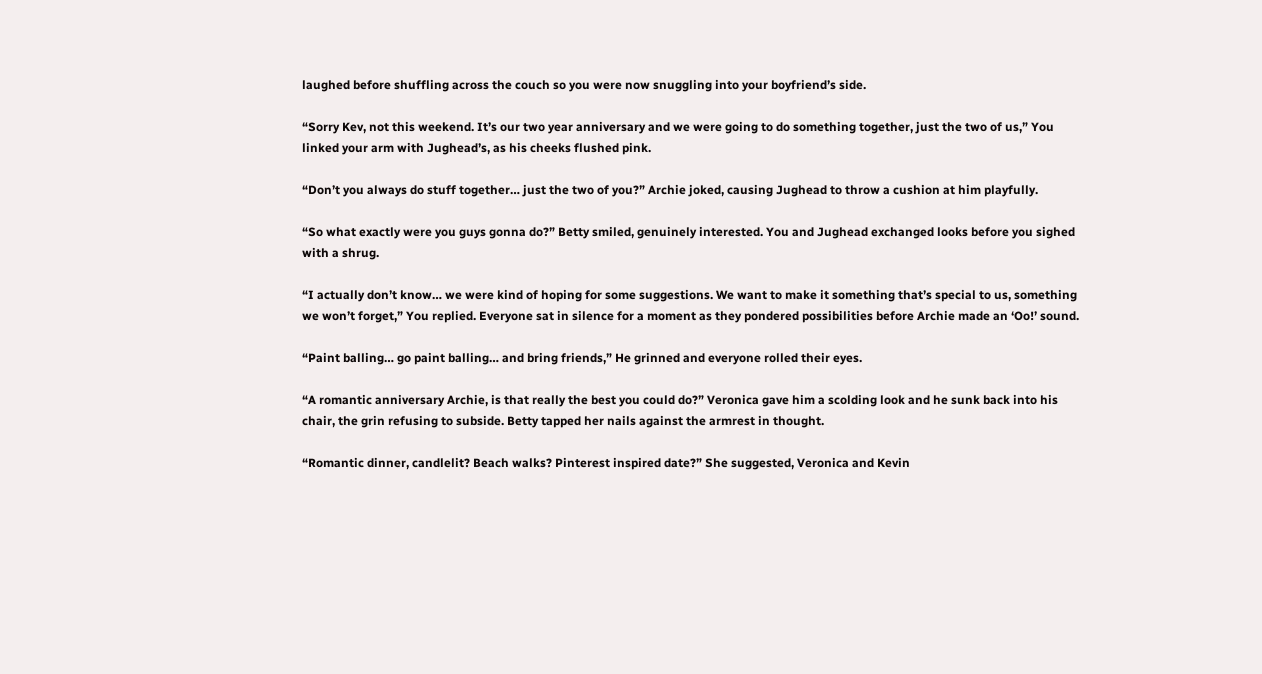laughed before shuffling across the couch so you were now snuggling into your boyfriend’s side.

“Sorry Kev, not this weekend. It’s our two year anniversary and we were going to do something together, just the two of us,” You linked your arm with Jughead’s, as his cheeks flushed pink.

“Don’t you always do stuff together… just the two of you?” Archie joked, causing Jughead to throw a cushion at him playfully.

“So what exactly were you guys gonna do?” Betty smiled, genuinely interested. You and Jughead exchanged looks before you sighed with a shrug.

“I actually don’t know… we were kind of hoping for some suggestions. We want to make it something that’s special to us, something we won’t forget,” You replied. Everyone sat in silence for a moment as they pondered possibilities before Archie made an ‘Oo!’ sound.

“Paint balling… go paint balling… and bring friends,” He grinned and everyone rolled their eyes.

“A romantic anniversary Archie, is that really the best you could do?” Veronica gave him a scolding look and he sunk back into his chair, the grin refusing to subside. Betty tapped her nails against the armrest in thought.

“Romantic dinner, candlelit? Beach walks? Pinterest inspired date?” She suggested, Veronica and Kevin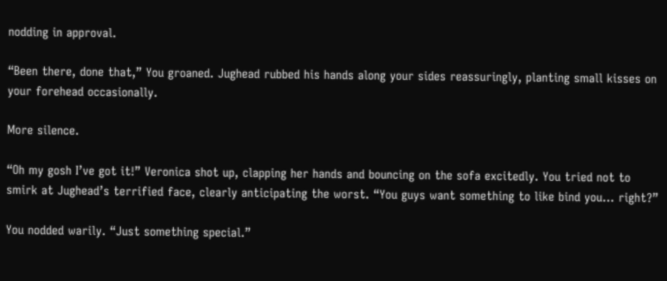nodding in approval.

“Been there, done that,” You groaned. Jughead rubbed his hands along your sides reassuringly, planting small kisses on your forehead occasionally.

More silence.

“Oh my gosh I’ve got it!” Veronica shot up, clapping her hands and bouncing on the sofa excitedly. You tried not to smirk at Jughead’s terrified face, clearly anticipating the worst. “You guys want something to like bind you… right?”

You nodded warily. “Just something special.”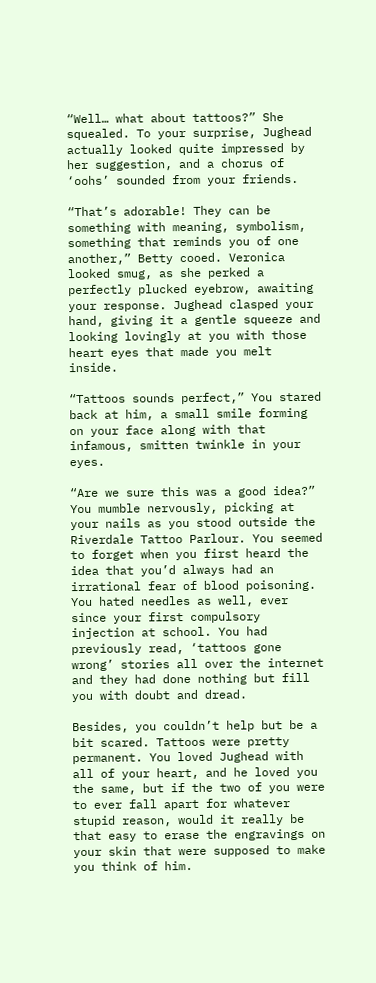“Well… what about tattoos?” She squealed. To your surprise, Jughead actually looked quite impressed by her suggestion, and a chorus of ‘oohs’ sounded from your friends.

“That’s adorable! They can be something with meaning, symbolism, something that reminds you of one another,” Betty cooed. Veronica looked smug, as she perked a perfectly plucked eyebrow, awaiting your response. Jughead clasped your hand, giving it a gentle squeeze and looking lovingly at you with those heart eyes that made you melt inside.

“Tattoos sounds perfect,” You stared back at him, a small smile forming on your face along with that infamous, smitten twinkle in your eyes.

“Are we sure this was a good idea?” You mumble nervously, picking at your nails as you stood outside the Riverdale Tattoo Parlour. You seemed to forget when you first heard the idea that you’d always had an irrational fear of blood poisoning. You hated needles as well, ever since your first compulsory injection at school. You had previously read, ‘tattoos gone wrong’ stories all over the internet and they had done nothing but fill you with doubt and dread.

Besides, you couldn’t help but be a bit scared. Tattoos were pretty permanent. You loved Jughead with all of your heart, and he loved you the same, but if the two of you were to ever fall apart for whatever stupid reason, would it really be that easy to erase the engravings on your skin that were supposed to make you think of him.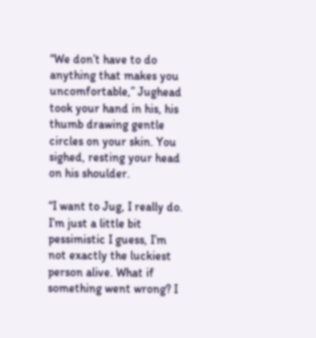“We don’t have to do anything that makes you uncomfortable,” Jughead took your hand in his, his thumb drawing gentle circles on your skin. You sighed, resting your head on his shoulder.

“I want to Jug, I really do. I’m just a little bit pessimistic I guess, I’m not exactly the luckiest person alive. What if something went wrong? I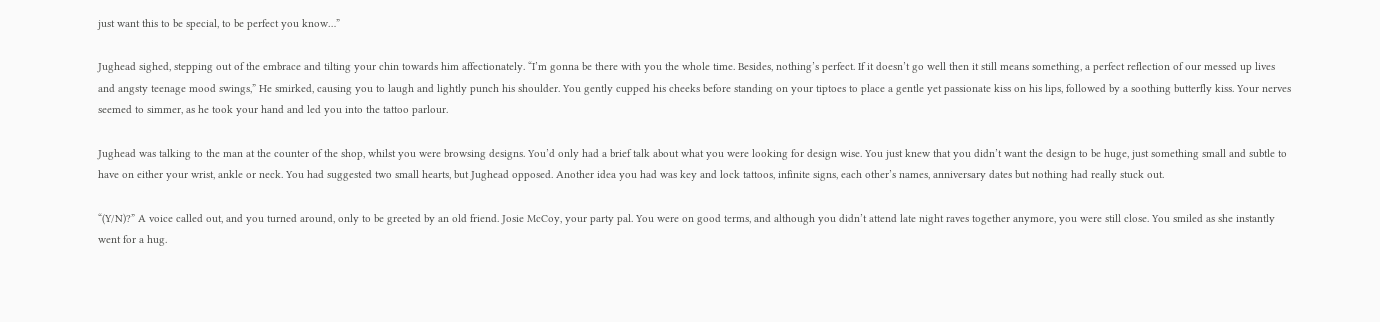just want this to be special, to be perfect you know…”

Jughead sighed, stepping out of the embrace and tilting your chin towards him affectionately. “I’m gonna be there with you the whole time. Besides, nothing’s perfect. If it doesn’t go well then it still means something, a perfect reflection of our messed up lives and angsty teenage mood swings,” He smirked, causing you to laugh and lightly punch his shoulder. You gently cupped his cheeks before standing on your tiptoes to place a gentle yet passionate kiss on his lips, followed by a soothing butterfly kiss. Your nerves seemed to simmer, as he took your hand and led you into the tattoo parlour.

Jughead was talking to the man at the counter of the shop, whilst you were browsing designs. You’d only had a brief talk about what you were looking for design wise. You just knew that you didn’t want the design to be huge, just something small and subtle to have on either your wrist, ankle or neck. You had suggested two small hearts, but Jughead opposed. Another idea you had was key and lock tattoos, infinite signs, each other’s names, anniversary dates but nothing had really stuck out.

“(Y/N)?” A voice called out, and you turned around, only to be greeted by an old friend. Josie McCoy, your party pal. You were on good terms, and although you didn’t attend late night raves together anymore, you were still close. You smiled as she instantly went for a hug.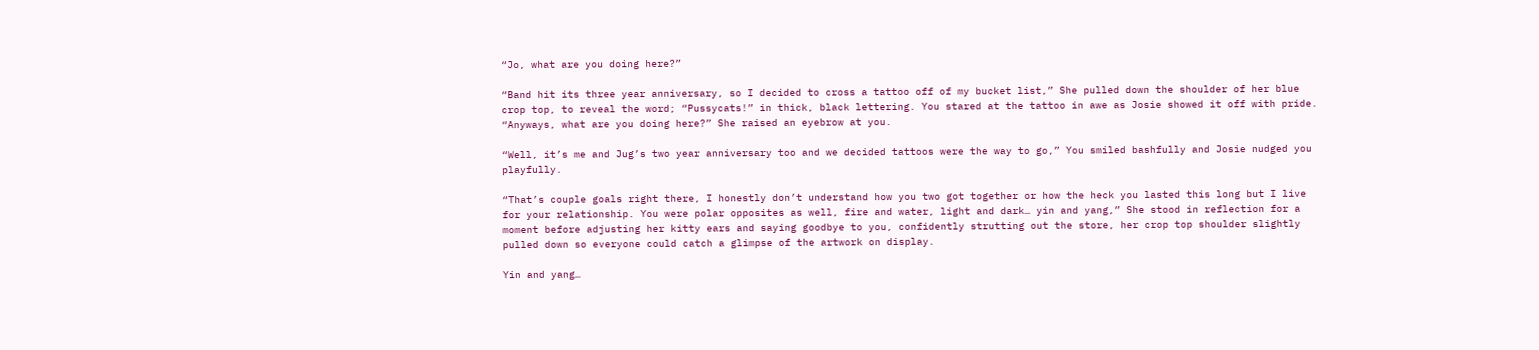“Jo, what are you doing here?”

“Band hit its three year anniversary, so I decided to cross a tattoo off of my bucket list,” She pulled down the shoulder of her blue crop top, to reveal the word; “Pussycats!” in thick, black lettering. You stared at the tattoo in awe as Josie showed it off with pride. “Anyways, what are you doing here?” She raised an eyebrow at you.

“Well, it’s me and Jug’s two year anniversary too and we decided tattoos were the way to go,” You smiled bashfully and Josie nudged you playfully.

“That’s couple goals right there, I honestly don’t understand how you two got together or how the heck you lasted this long but I live for your relationship. You were polar opposites as well, fire and water, light and dark… yin and yang,” She stood in reflection for a moment before adjusting her kitty ears and saying goodbye to you, confidently strutting out the store, her crop top shoulder slightly pulled down so everyone could catch a glimpse of the artwork on display.

Yin and yang…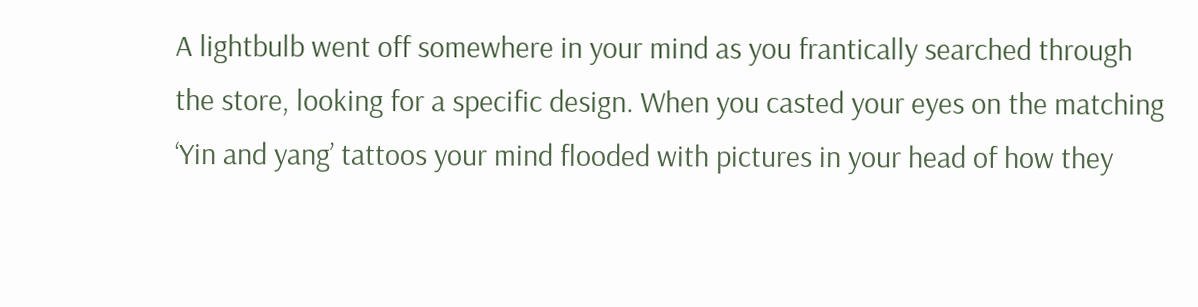A lightbulb went off somewhere in your mind as you frantically searched through the store, looking for a specific design. When you casted your eyes on the matching ‘Yin and yang’ tattoos your mind flooded with pictures in your head of how they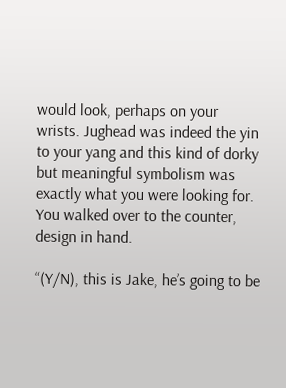would look, perhaps on your wrists. Jughead was indeed the yin to your yang and this kind of dorky but meaningful symbolism was exactly what you were looking for. You walked over to the counter, design in hand.

“(Y/N), this is Jake, he’s going to be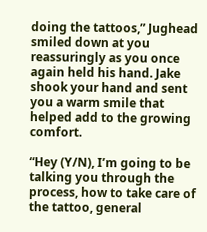doing the tattoos,” Jughead smiled down at you reassuringly as you once again held his hand. Jake shook your hand and sent you a warm smile that helped add to the growing comfort.

“Hey (Y/N), I’m going to be talking you through the process, how to take care of the tattoo, general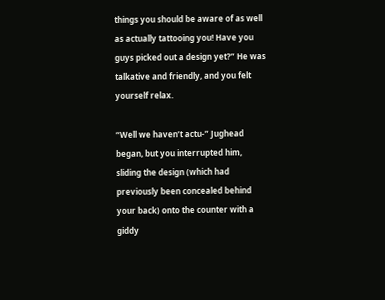things you should be aware of as well as actually tattooing you! Have you guys picked out a design yet?” He was talkative and friendly, and you felt yourself relax.

“Well we haven’t actu-” Jughead began, but you interrupted him, sliding the design (which had previously been concealed behind your back) onto the counter with a giddy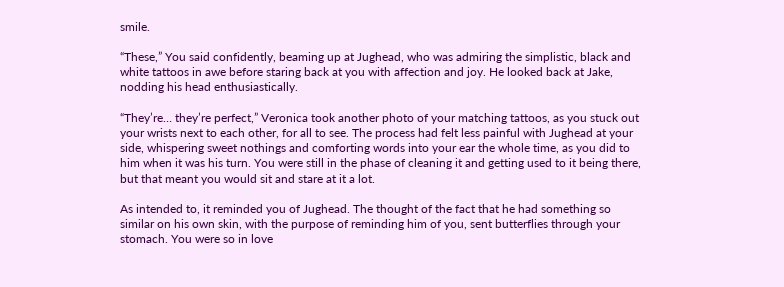smile.

“These,” You said confidently, beaming up at Jughead, who was admiring the simplistic, black and white tattoos in awe before staring back at you with affection and joy. He looked back at Jake, nodding his head enthusiastically.

“They’re… they’re perfect,” Veronica took another photo of your matching tattoos, as you stuck out your wrists next to each other, for all to see. The process had felt less painful with Jughead at your side, whispering sweet nothings and comforting words into your ear the whole time, as you did to him when it was his turn. You were still in the phase of cleaning it and getting used to it being there, but that meant you would sit and stare at it a lot.

As intended to, it reminded you of Jughead. The thought of the fact that he had something so similar on his own skin, with the purpose of reminding him of you, sent butterflies through your stomach. You were so in love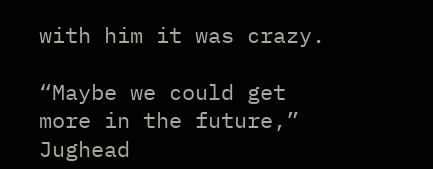with him it was crazy.

“Maybe we could get more in the future,” Jughead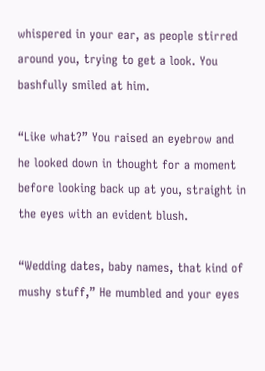whispered in your ear, as people stirred around you, trying to get a look. You bashfully smiled at him.

“Like what?” You raised an eyebrow and he looked down in thought for a moment before looking back up at you, straight in the eyes with an evident blush.

“Wedding dates, baby names, that kind of mushy stuff,” He mumbled and your eyes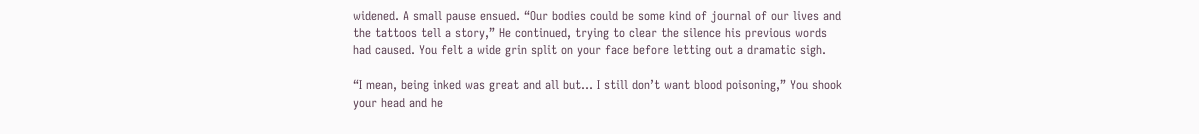widened. A small pause ensued. “Our bodies could be some kind of journal of our lives and the tattoos tell a story,” He continued, trying to clear the silence his previous words had caused. You felt a wide grin split on your face before letting out a dramatic sigh.

“I mean, being inked was great and all but… I still don’t want blood poisoning,” You shook your head and he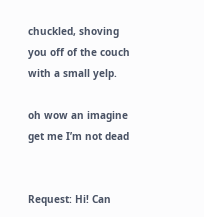chuckled, shoving you off of the couch with a small yelp.

oh wow an imagine get me I’m not dead


Request: Hi! Can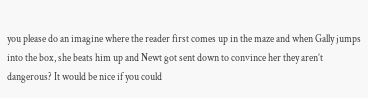you please do an imagine where the reader first comes up in the maze and when Gally jumps into the box, she beats him up and Newt got sent down to convince her they aren’t dangerous? It would be nice if you could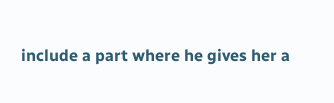include a part where he gives her a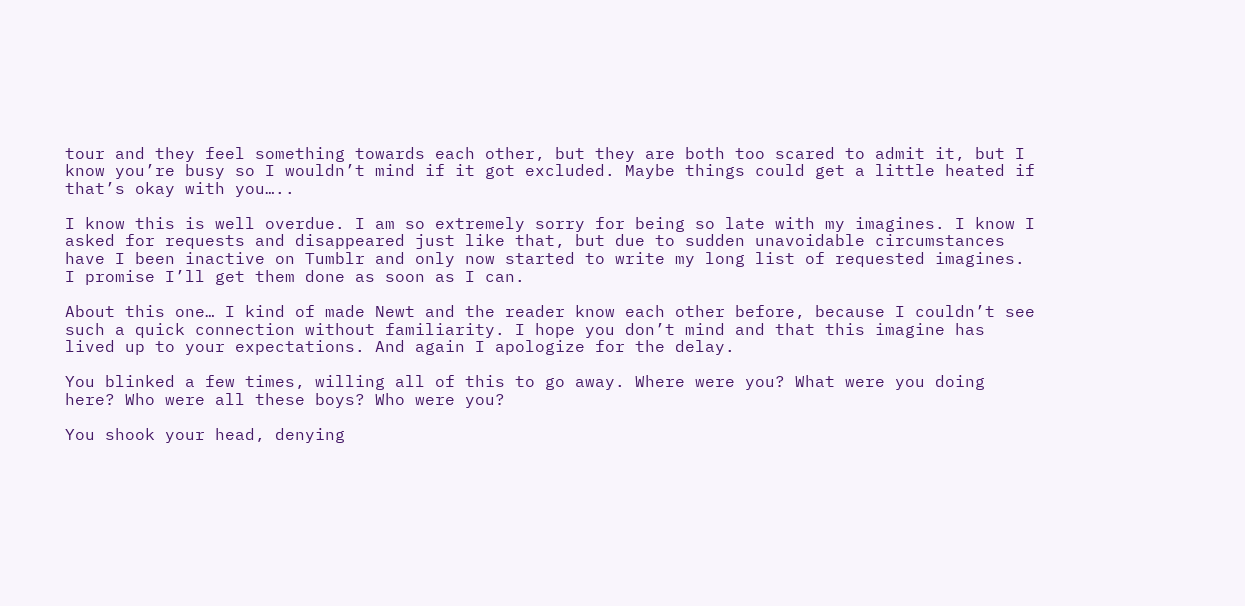tour and they feel something towards each other, but they are both too scared to admit it, but I know you’re busy so I wouldn’t mind if it got excluded. Maybe things could get a little heated if that’s okay with you…..

I know this is well overdue. I am so extremely sorry for being so late with my imagines. I know I asked for requests and disappeared just like that, but due to sudden unavoidable circumstances have I been inactive on Tumblr and only now started to write my long list of requested imagines. I promise I’ll get them done as soon as I can.

About this one… I kind of made Newt and the reader know each other before, because I couldn’t see such a quick connection without familiarity. I hope you don’t mind and that this imagine has lived up to your expectations. And again I apologize for the delay.

You blinked a few times, willing all of this to go away. Where were you? What were you doing here? Who were all these boys? Who were you?

You shook your head, denying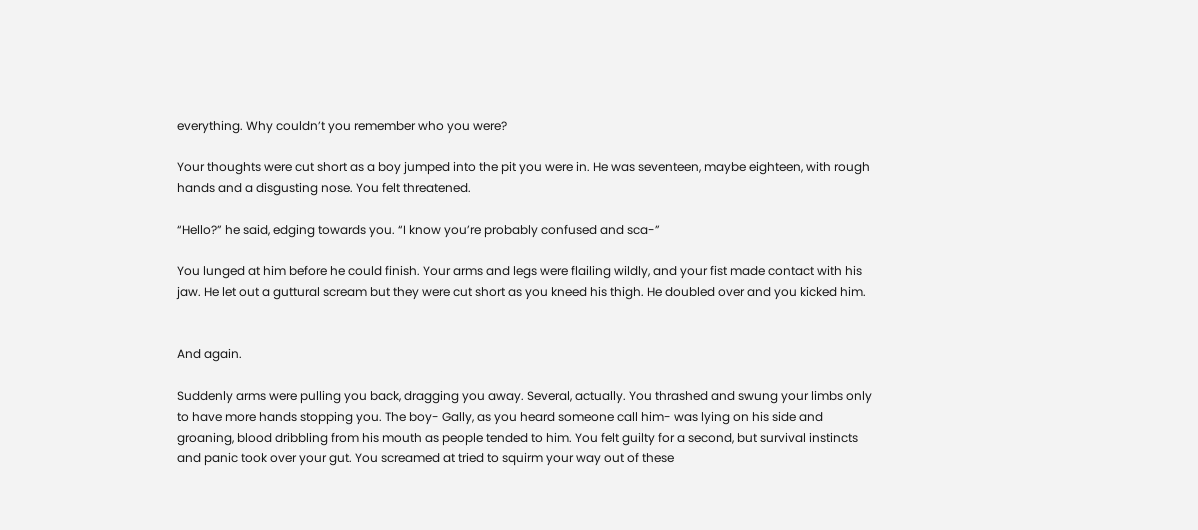everything. Why couldn’t you remember who you were?

Your thoughts were cut short as a boy jumped into the pit you were in. He was seventeen, maybe eighteen, with rough hands and a disgusting nose. You felt threatened.

“Hello?” he said, edging towards you. “I know you’re probably confused and sca-”

You lunged at him before he could finish. Your arms and legs were flailing wildly, and your fist made contact with his jaw. He let out a guttural scream but they were cut short as you kneed his thigh. He doubled over and you kicked him.


And again.

Suddenly arms were pulling you back, dragging you away. Several, actually. You thrashed and swung your limbs only to have more hands stopping you. The boy- Gally, as you heard someone call him- was lying on his side and groaning, blood dribbling from his mouth as people tended to him. You felt guilty for a second, but survival instincts and panic took over your gut. You screamed at tried to squirm your way out of these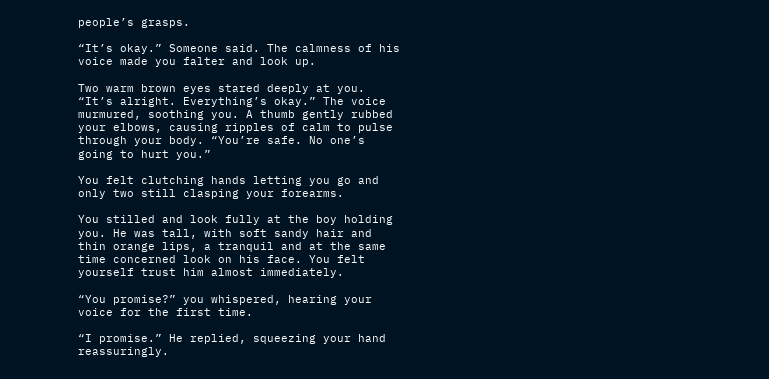people’s grasps.

“It’s okay.” Someone said. The calmness of his voice made you falter and look up.

Two warm brown eyes stared deeply at you. “It’s alright. Everything’s okay.” The voice murmured, soothing you. A thumb gently rubbed your elbows, causing ripples of calm to pulse through your body. “You’re safe. No one’s going to hurt you.”

You felt clutching hands letting you go and only two still clasping your forearms.

You stilled and look fully at the boy holding you. He was tall, with soft sandy hair and thin orange lips, a tranquil and at the same time concerned look on his face. You felt yourself trust him almost immediately.

“You promise?” you whispered, hearing your voice for the first time.

“I promise.” He replied, squeezing your hand reassuringly.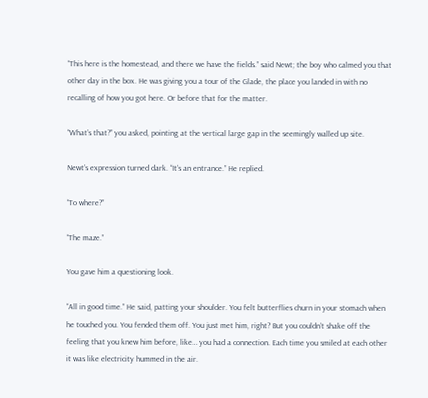“This here is the homestead, and there we have the fields.” said Newt; the boy who calmed you that other day in the box. He was giving you a tour of the Glade, the place you landed in with no recalling of how you got here. Or before that for the matter.

“What’s that?” you asked, pointing at the vertical large gap in the seemingly walled up site.

Newt’s expression turned dark. “It’s an entrance.” He replied.

“To where?”

“The maze.”

You gave him a questioning look.

“All in good time.” He said, patting your shoulder. You felt butterflies churn in your stomach when he touched you. You fended them off. You just met him, right? But you couldn’t shake off the feeling that you knew him before, like… you had a connection. Each time you smiled at each other it was like electricity hummed in the air.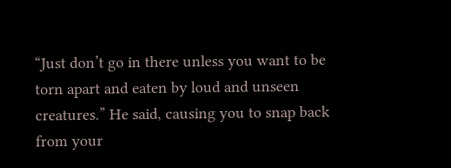“Just don’t go in there unless you want to be torn apart and eaten by loud and unseen creatures.” He said, causing you to snap back from your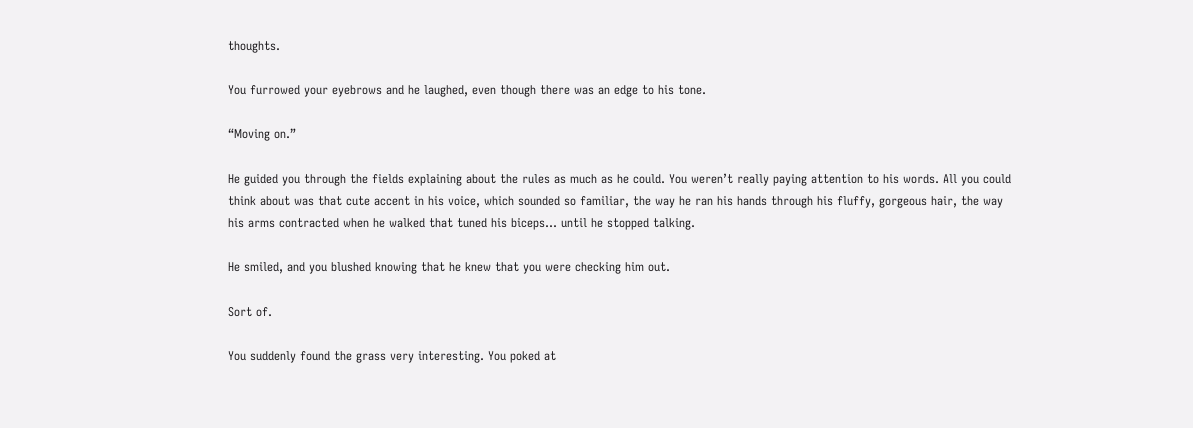thoughts.

You furrowed your eyebrows and he laughed, even though there was an edge to his tone.

“Moving on.”

He guided you through the fields explaining about the rules as much as he could. You weren’t really paying attention to his words. All you could think about was that cute accent in his voice, which sounded so familiar, the way he ran his hands through his fluffy, gorgeous hair, the way his arms contracted when he walked that tuned his biceps… until he stopped talking.

He smiled, and you blushed knowing that he knew that you were checking him out.

Sort of.

You suddenly found the grass very interesting. You poked at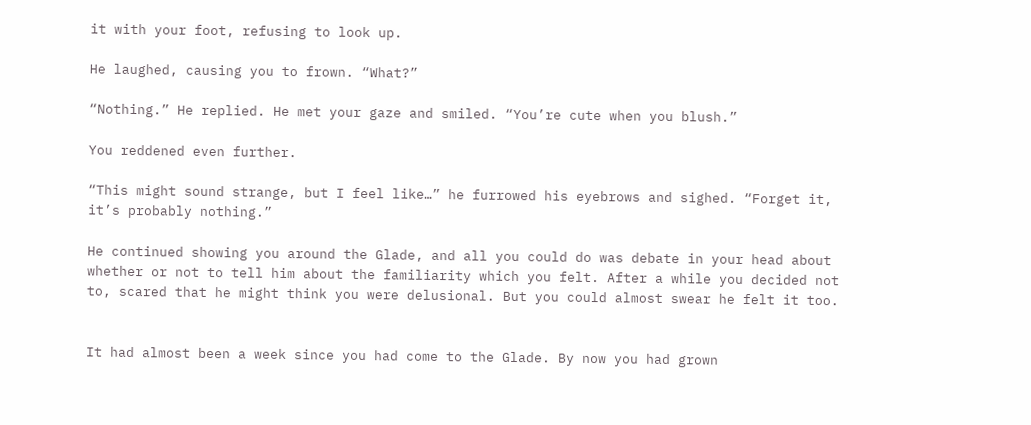it with your foot, refusing to look up.

He laughed, causing you to frown. “What?”

“Nothing.” He replied. He met your gaze and smiled. “You’re cute when you blush.”

You reddened even further.

“This might sound strange, but I feel like…” he furrowed his eyebrows and sighed. “Forget it, it’s probably nothing.”

He continued showing you around the Glade, and all you could do was debate in your head about whether or not to tell him about the familiarity which you felt. After a while you decided not to, scared that he might think you were delusional. But you could almost swear he felt it too.


It had almost been a week since you had come to the Glade. By now you had grown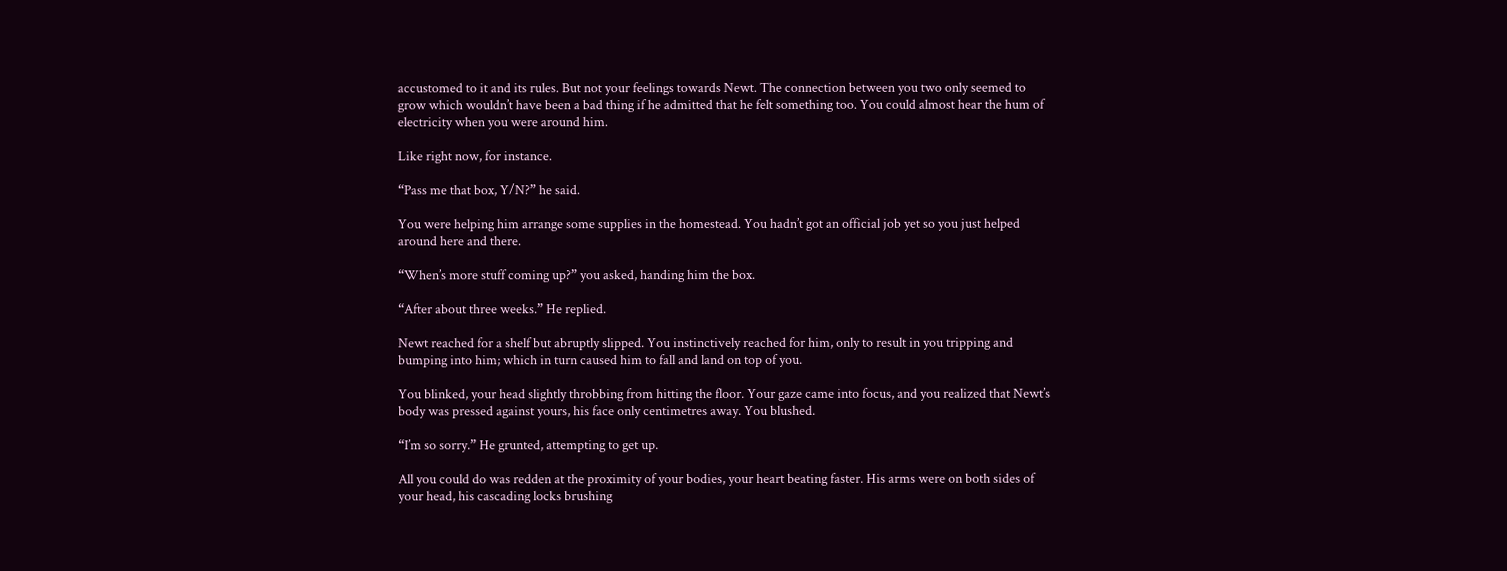accustomed to it and its rules. But not your feelings towards Newt. The connection between you two only seemed to grow which wouldn’t have been a bad thing if he admitted that he felt something too. You could almost hear the hum of electricity when you were around him.

Like right now, for instance.

“Pass me that box, Y/N?” he said.

You were helping him arrange some supplies in the homestead. You hadn’t got an official job yet so you just helped around here and there.

“When’s more stuff coming up?” you asked, handing him the box.

“After about three weeks.” He replied.

Newt reached for a shelf but abruptly slipped. You instinctively reached for him, only to result in you tripping and bumping into him; which in turn caused him to fall and land on top of you.

You blinked, your head slightly throbbing from hitting the floor. Your gaze came into focus, and you realized that Newt’s body was pressed against yours, his face only centimetres away. You blushed.

“I’m so sorry.” He grunted, attempting to get up.

All you could do was redden at the proximity of your bodies, your heart beating faster. His arms were on both sides of your head, his cascading locks brushing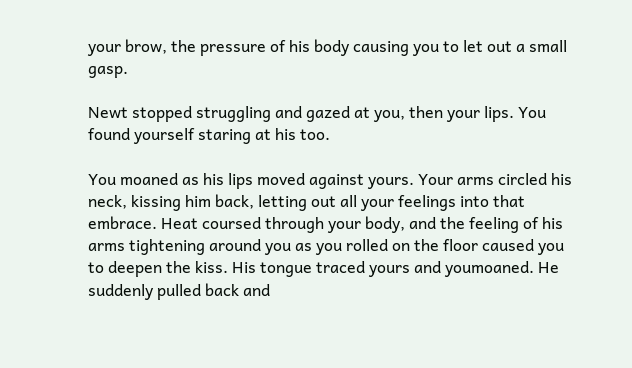your brow, the pressure of his body causing you to let out a small gasp.

Newt stopped struggling and gazed at you, then your lips. You found yourself staring at his too.

You moaned as his lips moved against yours. Your arms circled his neck, kissing him back, letting out all your feelings into that embrace. Heat coursed through your body, and the feeling of his arms tightening around you as you rolled on the floor caused you to deepen the kiss. His tongue traced yours and youmoaned. He suddenly pulled back and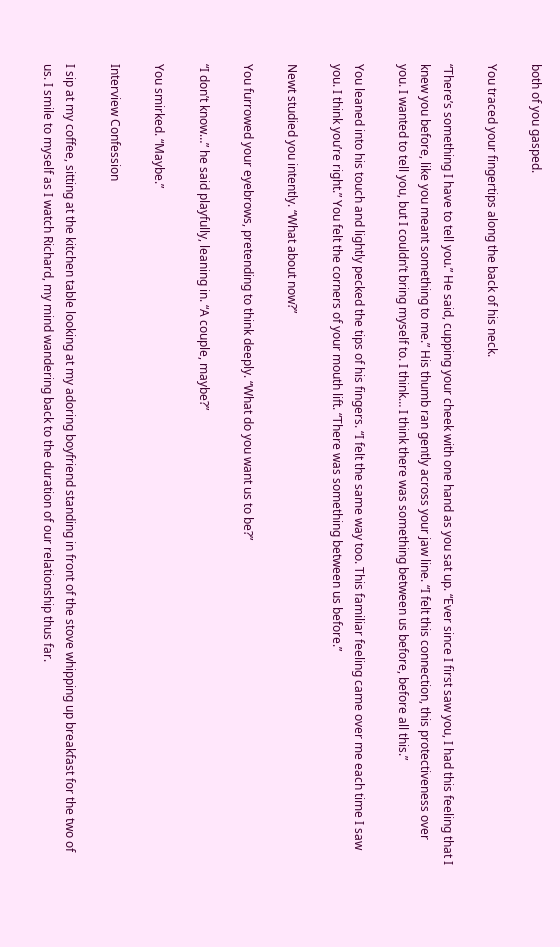both of you gasped.

You traced your fingertips along the back of his neck.

“There’s something I have to tell you.” He said, cupping your cheek with one hand as you sat up. “Ever since I first saw you, I had this feeling that I knew you before, like you meant something to me.” His thumb ran gently across your jaw line. “I felt this connection, this protectiveness over you. I wanted to tell you, but I couldn’t bring myself to. I think… I think there was something between us before, before all this.”

You leaned into his touch and lightly pecked the tips of his fingers. “I felt the same way too. This familiar feeling came over me each time I saw you. I think you’re right.” You felt the corners of your mouth lift. “There was something between us before.”

Newt studied you intently. “What about now?”

You furrowed your eyebrows, pretending to think deeply. “What do you want us to be?”

“I don’t know…” he said playfully, leaning in. “A couple, maybe?”

You smirked. “Maybe.”

Interview Confession

I sip at my coffee, sitting at the kitchen table looking at my adoring boyfriend standing in front of the stove whipping up breakfast for the two of us. I smile to myself as I watch Richard, my mind wandering back to the duration of our relationship thus far.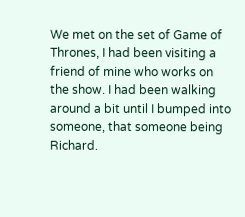We met on the set of Game of Thrones, I had been visiting a friend of mine who works on the show. I had been walking around a bit until I bumped into someone, that someone being Richard.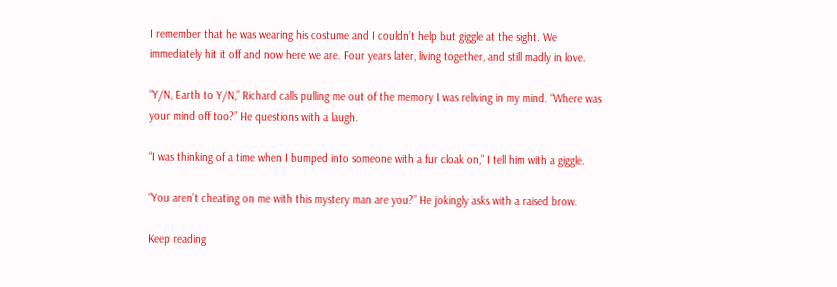I remember that he was wearing his costume and I couldn’t help but giggle at the sight. We immediately hit it off and now here we are. Four years later, living together, and still madly in love.

“Y/N, Earth to Y/N,” Richard calls pulling me out of the memory I was reliving in my mind. “Where was your mind off too?” He questions with a laugh.

“I was thinking of a time when I bumped into someone with a fur cloak on,” I tell him with a giggle.

“You aren’t cheating on me with this mystery man are you?” He jokingly asks with a raised brow.

Keep reading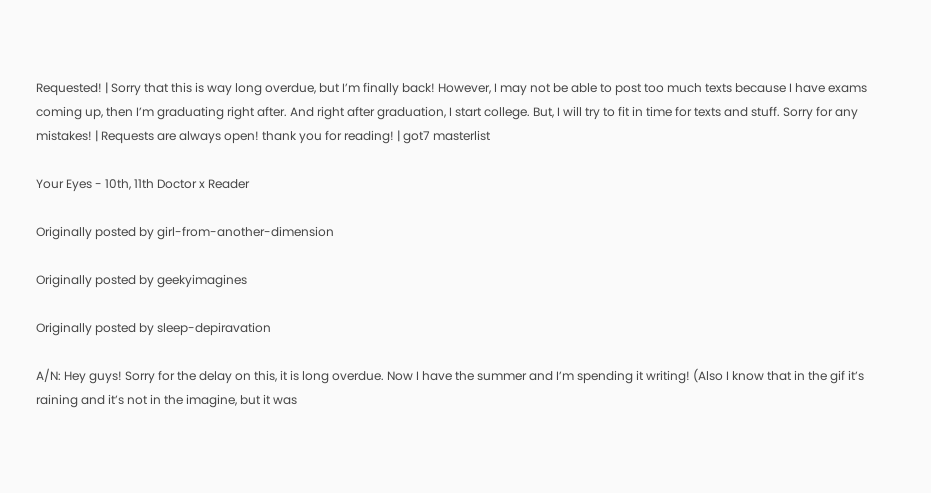Requested! | Sorry that this is way long overdue, but I’m finally back! However, I may not be able to post too much texts because I have exams coming up, then I’m graduating right after. And right after graduation, I start college. But, I will try to fit in time for texts and stuff. Sorry for any mistakes! | Requests are always open! thank you for reading! | got7 masterlist

Your Eyes - 10th, 11th Doctor x Reader

Originally posted by girl-from-another-dimension

Originally posted by geekyimagines

Originally posted by sleep-depiravation

A/N: Hey guys! Sorry for the delay on this, it is long overdue. Now I have the summer and I’m spending it writing! (Also I know that in the gif it’s raining and it’s not in the imagine, but it was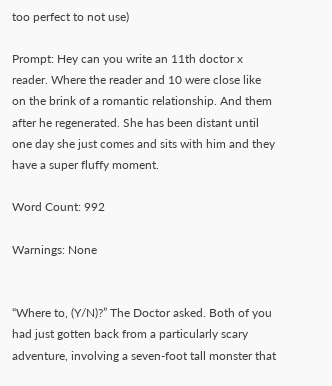too perfect to not use)

Prompt: Hey can you write an 11th doctor x reader. Where the reader and 10 were close like on the brink of a romantic relationship. And them after he regenerated. She has been distant until one day she just comes and sits with him and they have a super fluffy moment.

Word Count: 992

Warnings: None


“Where to, (Y/N)?” The Doctor asked. Both of you had just gotten back from a particularly scary adventure, involving a seven-foot tall monster that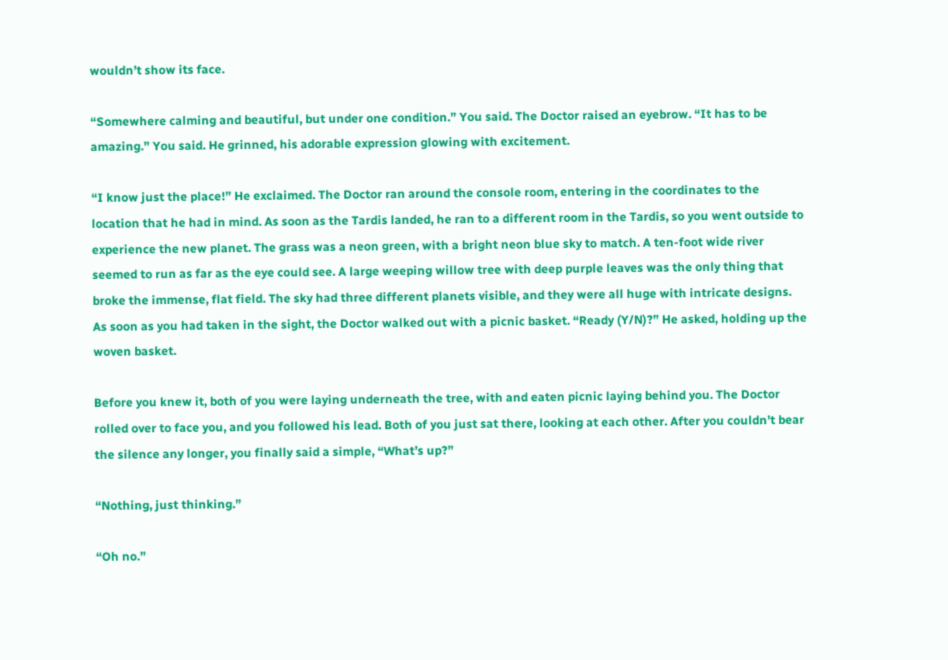wouldn’t show its face.

“Somewhere calming and beautiful, but under one condition.” You said. The Doctor raised an eyebrow. “It has to be amazing.” You said. He grinned, his adorable expression glowing with excitement.

“I know just the place!” He exclaimed. The Doctor ran around the console room, entering in the coordinates to the location that he had in mind. As soon as the Tardis landed, he ran to a different room in the Tardis, so you went outside to experience the new planet. The grass was a neon green, with a bright neon blue sky to match. A ten-foot wide river seemed to run as far as the eye could see. A large weeping willow tree with deep purple leaves was the only thing that broke the immense, flat field. The sky had three different planets visible, and they were all huge with intricate designs. As soon as you had taken in the sight, the Doctor walked out with a picnic basket. “Ready (Y/N)?” He asked, holding up the woven basket.

Before you knew it, both of you were laying underneath the tree, with and eaten picnic laying behind you. The Doctor rolled over to face you, and you followed his lead. Both of you just sat there, looking at each other. After you couldn’t bear the silence any longer, you finally said a simple, “What’s up?”

“Nothing, just thinking.”

“Oh no.”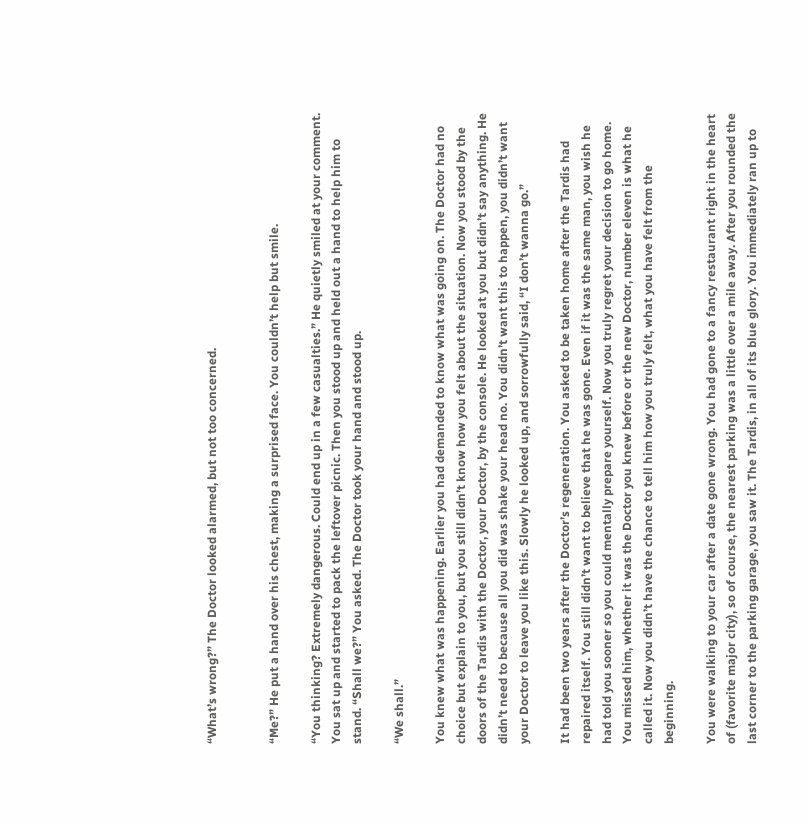“What’s wrong?” The Doctor looked alarmed, but not too concerned.


“Me?” He put a hand over his chest, making a surprised face. You couldn’t help but smile.

“You thinking? Extremely dangerous. Could end up in a few casualties.” He quietly smiled at your comment. You sat up and started to pack the leftover picnic. Then you stood up and held out a hand to help him to stand. “Shall we?” You asked. The Doctor took your hand and stood up.

“We shall.”

You knew what was happening. Earlier you had demanded to know what was going on. The Doctor had no choice but explain to you, but you still didn’t know how you felt about the situation. Now you stood by the doors of the Tardis with the Doctor, your Doctor, by the console. He looked at you but didn’t say anything. He didn’t need to because all you did was shake your head no. You didn’t want this to happen, you didn’t want your Doctor to leave you like this. Slowly he looked up, and sorrowfully said, “I don’t wanna go.”

It had been two years after the Doctor’s regeneration. You asked to be taken home after the Tardis had repaired itself. You still didn’t want to believe that he was gone. Even if it was the same man, you wish he had told you sooner so you could mentally prepare yourself. Now you truly regret your decision to go home. You missed him, whether it was the Doctor you knew before or the new Doctor, number eleven is what he called it. Now you didn’t have the chance to tell him how you truly felt, what you have felt from the beginning.

You were walking to your car after a date gone wrong. You had gone to a fancy restaurant right in the heart of (favorite major city), so of course, the nearest parking was a little over a mile away. After you rounded the last corner to the parking garage, you saw it. The Tardis, in all of its blue glory. You immediately ran up to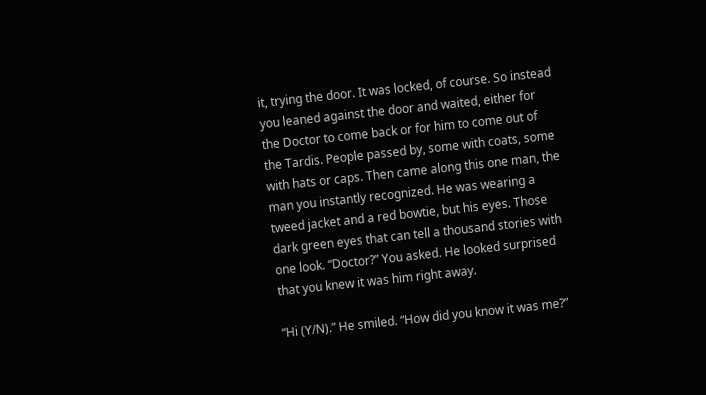it, trying the door. It was locked, of course. So instead you leaned against the door and waited, either for the Doctor to come back or for him to come out of the Tardis. People passed by, some with coats, some with hats or caps. Then came along this one man, the man you instantly recognized. He was wearing a tweed jacket and a red bowtie, but his eyes. Those dark green eyes that can tell a thousand stories with one look. “Doctor?” You asked. He looked surprised that you knew it was him right away.

“Hi (Y/N).” He smiled. “How did you know it was me?”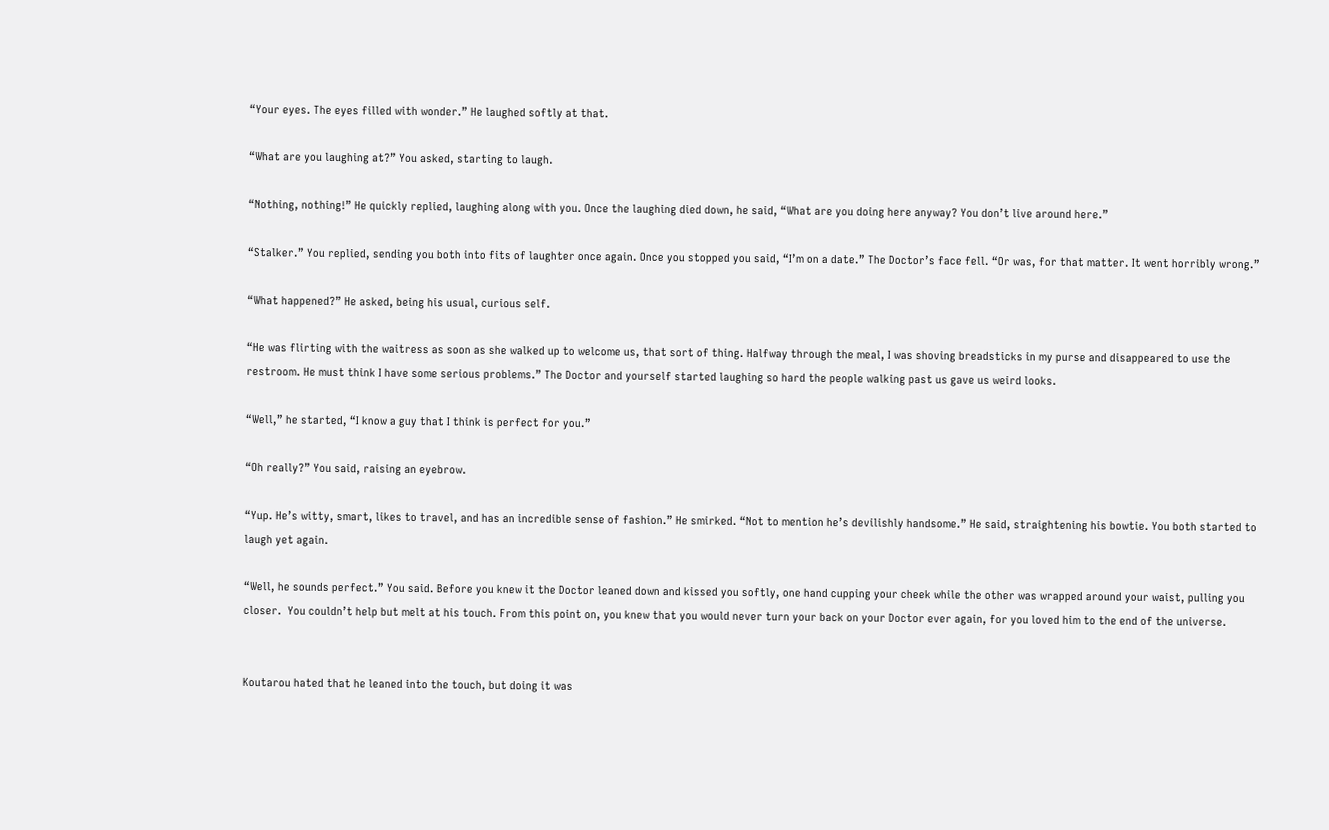“Your eyes. The eyes filled with wonder.” He laughed softly at that.

“What are you laughing at?” You asked, starting to laugh.

“Nothing, nothing!” He quickly replied, laughing along with you. Once the laughing died down, he said, “What are you doing here anyway? You don’t live around here.”

“Stalker.” You replied, sending you both into fits of laughter once again. Once you stopped you said, “I’m on a date.” The Doctor’s face fell. “Or was, for that matter. It went horribly wrong.”

“What happened?” He asked, being his usual, curious self.

“He was flirting with the waitress as soon as she walked up to welcome us, that sort of thing. Halfway through the meal, I was shoving breadsticks in my purse and disappeared to use the restroom. He must think I have some serious problems.” The Doctor and yourself started laughing so hard the people walking past us gave us weird looks.

“Well,” he started, “I know a guy that I think is perfect for you.”

“Oh really?” You said, raising an eyebrow.

“Yup. He’s witty, smart, likes to travel, and has an incredible sense of fashion.” He smirked. “Not to mention he’s devilishly handsome.” He said, straightening his bowtie. You both started to laugh yet again.

“Well, he sounds perfect.” You said. Before you knew it the Doctor leaned down and kissed you softly, one hand cupping your cheek while the other was wrapped around your waist, pulling you closer.  You couldn’t help but melt at his touch. From this point on, you knew that you would never turn your back on your Doctor ever again, for you loved him to the end of the universe.


Koutarou hated that he leaned into the touch, but doing it was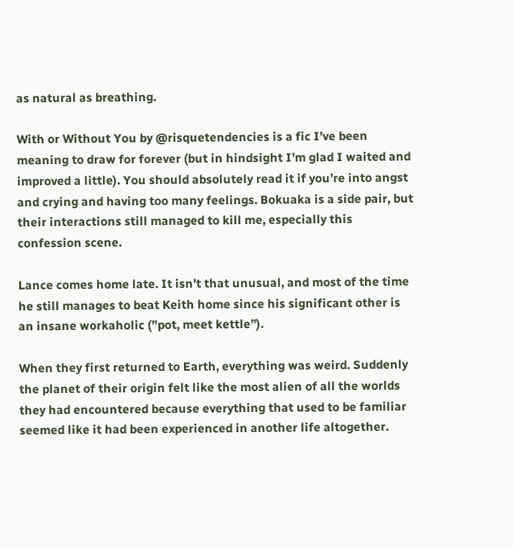as natural as breathing.

With or Without You by @risquetendencies is a fic I’ve been meaning to draw for forever (but in hindsight I’m glad I waited and improved a little). You should absolutely read it if you’re into angst and crying and having too many feelings. Bokuaka is a side pair, but their interactions still managed to kill me, especially this confession scene.

Lance comes home late. It isn’t that unusual, and most of the time he still manages to beat Keith home since his significant other is an insane workaholic (”pot, meet kettle”).

When they first returned to Earth, everything was weird. Suddenly the planet of their origin felt like the most alien of all the worlds they had encountered because everything that used to be familiar seemed like it had been experienced in another life altogether.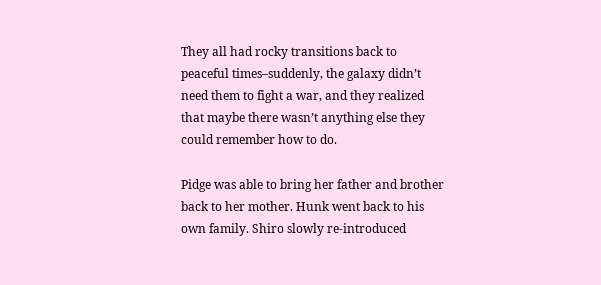They all had rocky transitions back to peaceful times–suddenly, the galaxy didn’t need them to fight a war, and they realized that maybe there wasn’t anything else they could remember how to do.

Pidge was able to bring her father and brother back to her mother. Hunk went back to his own family. Shiro slowly re-introduced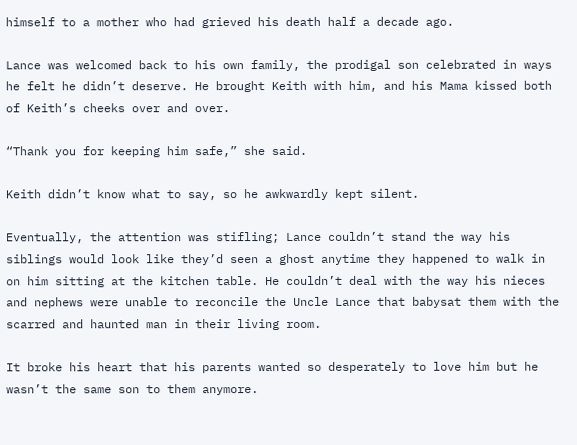himself to a mother who had grieved his death half a decade ago.

Lance was welcomed back to his own family, the prodigal son celebrated in ways he felt he didn’t deserve. He brought Keith with him, and his Mama kissed both of Keith’s cheeks over and over.

“Thank you for keeping him safe,” she said.

Keith didn’t know what to say, so he awkwardly kept silent.

Eventually, the attention was stifling; Lance couldn’t stand the way his siblings would look like they’d seen a ghost anytime they happened to walk in on him sitting at the kitchen table. He couldn’t deal with the way his nieces and nephews were unable to reconcile the Uncle Lance that babysat them with the scarred and haunted man in their living room.

It broke his heart that his parents wanted so desperately to love him but he wasn’t the same son to them anymore.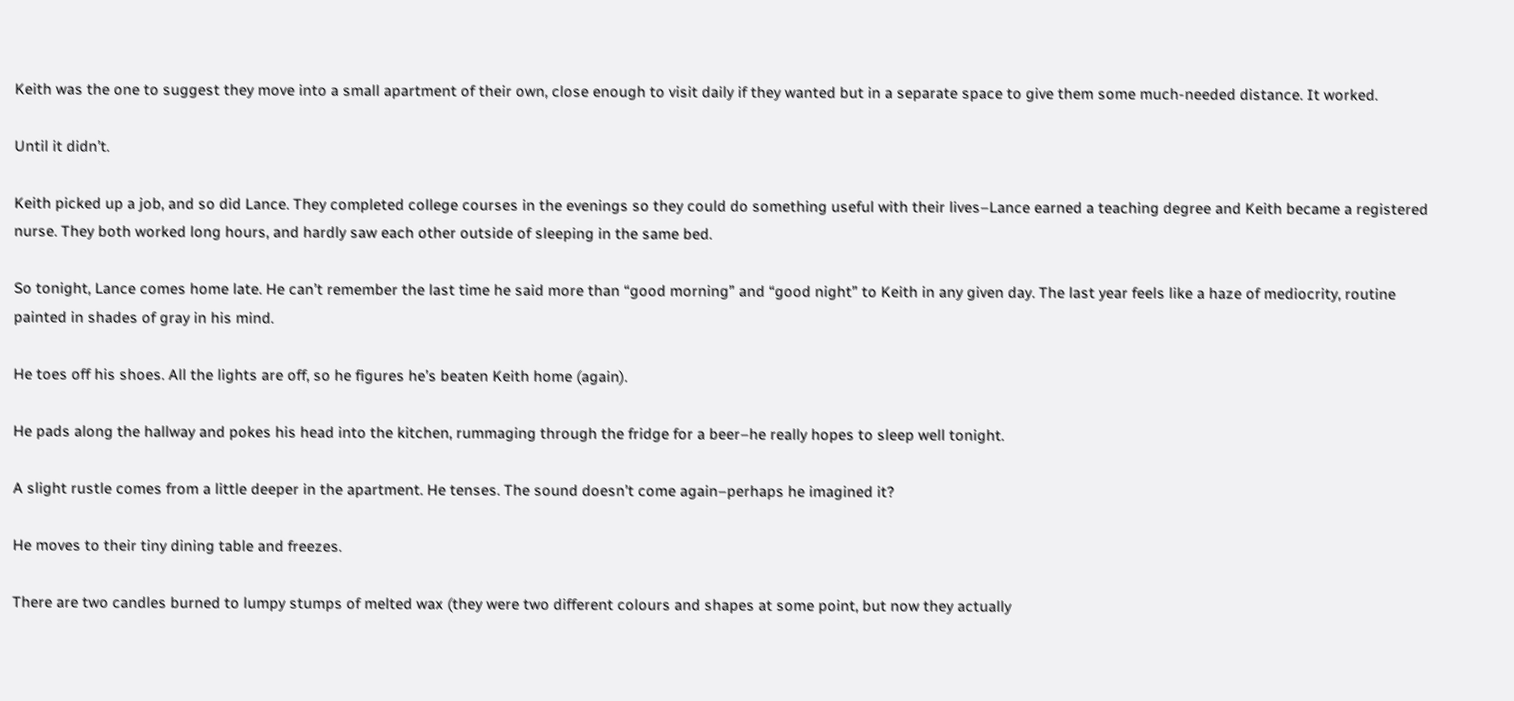Keith was the one to suggest they move into a small apartment of their own, close enough to visit daily if they wanted but in a separate space to give them some much-needed distance. It worked.

Until it didn’t.

Keith picked up a job, and so did Lance. They completed college courses in the evenings so they could do something useful with their lives–Lance earned a teaching degree and Keith became a registered nurse. They both worked long hours, and hardly saw each other outside of sleeping in the same bed.

So tonight, Lance comes home late. He can’t remember the last time he said more than “good morning” and “good night” to Keith in any given day. The last year feels like a haze of mediocrity, routine painted in shades of gray in his mind.

He toes off his shoes. All the lights are off, so he figures he’s beaten Keith home (again).

He pads along the hallway and pokes his head into the kitchen, rummaging through the fridge for a beer–he really hopes to sleep well tonight.

A slight rustle comes from a little deeper in the apartment. He tenses. The sound doesn’t come again–perhaps he imagined it?

He moves to their tiny dining table and freezes.

There are two candles burned to lumpy stumps of melted wax (they were two different colours and shapes at some point, but now they actually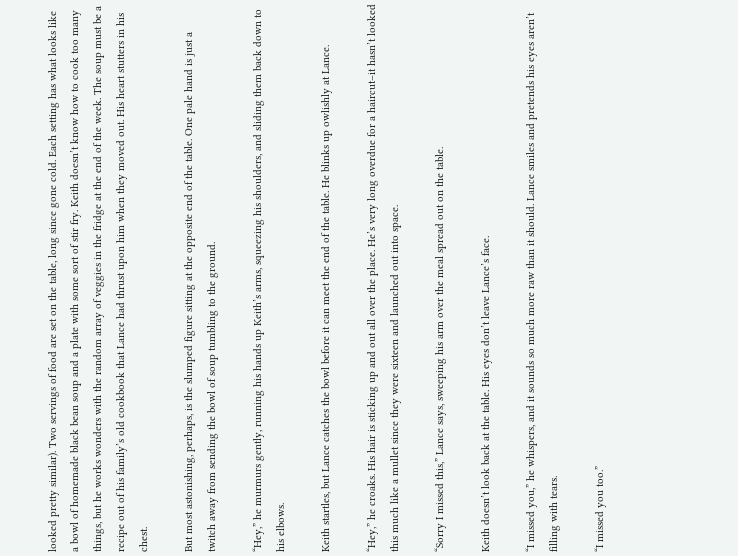looked pretty similar). Two servings of food are set on the table, long since gone cold. Each setting has what looks like a bowl of homemade black bean soup and a plate with some sort of stir fry. Keith doesn’t know how to cook too many things, but he works wonders with the random array of veggies in the fridge at the end of the week. The soup must be a recipe out of his family’s old cookbook that Lance had thrust upon him when they moved out. His heart stutters in his chest.

But most astonishing, perhaps, is the slumped figure sitting at the opposite end of the table. One pale hand is just a twitch away from sending the bowl of soup tumbling to the ground.

“Hey,” he murmurs gently, running his hands up Keith’s arms, squeezing his shoulders, and sliding them back down to his elbows.

Keith startles, but Lance catches the bowl before it can meet the end of the table. He blinks up owlishly at Lance.

“Hey,” he croaks. His hair is sticking up and out all over the place. He’s very long overdue for a haircut–it hasn’t looked this much like a mullet since they were sixteen and launched out into space.

“Sorry I missed this,” Lance says, sweeping his arm over the meal spread out on the table.

Keith doesn’t look back at the table. His eyes don’t leave Lance’s face.

“I missed you,” he whispers, and it sounds so much more raw than it should. Lance smiles and pretends his eyes aren’t filling with tears.

“I missed you too.”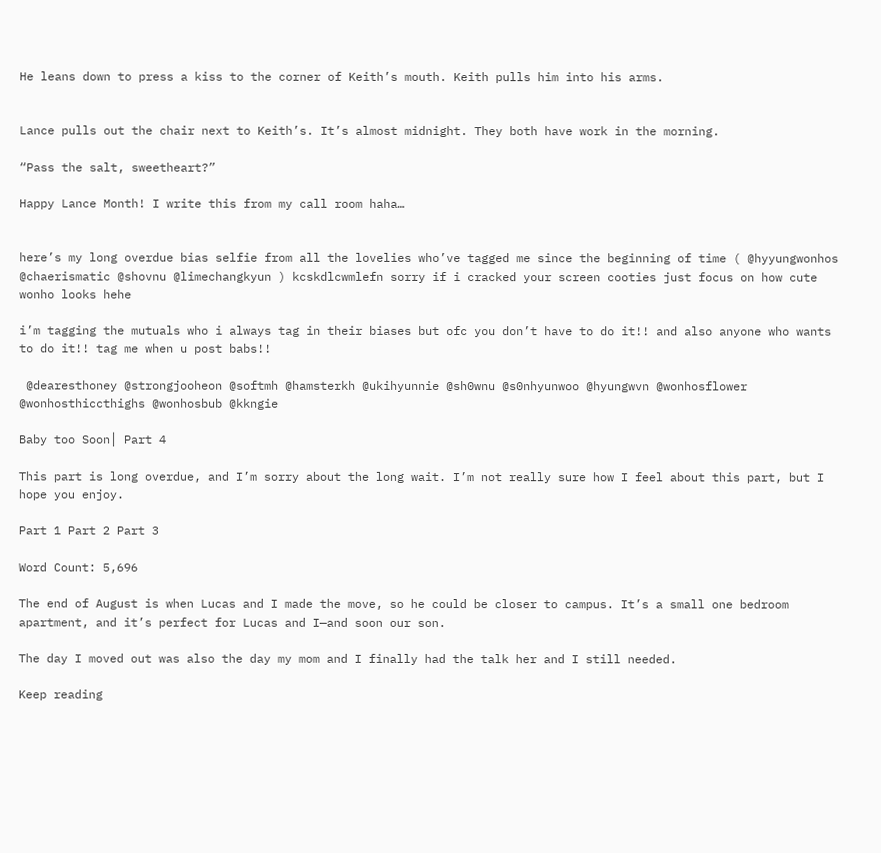He leans down to press a kiss to the corner of Keith’s mouth. Keith pulls him into his arms.


Lance pulls out the chair next to Keith’s. It’s almost midnight. They both have work in the morning.

“Pass the salt, sweetheart?”

Happy Lance Month! I write this from my call room haha…


here’s my long overdue bias selfie from all the lovelies who’ve tagged me since the beginning of time ( @hyyungwonhos @chaerismatic @shovnu @limechangkyun ) kcskdlcwmlefn sorry if i cracked your screen cooties just focus on how cute wonho looks hehe

i’m tagging the mutuals who i always tag in their biases but ofc you don’t have to do it!! and also anyone who wants to do it!! tag me when u post babs!!

 @dearesthoney @strongjooheon @softmh @hamsterkh @ukihyunnie @sh0wnu @s0nhyunwoo @hyungwvn @wonhosflower @wonhosthiccthighs @wonhosbub @kkngie

Baby too Soon│ Part 4

This part is long overdue, and I’m sorry about the long wait. I’m not really sure how I feel about this part, but I hope you enjoy.

Part 1 Part 2 Part 3

Word Count: 5,696

The end of August is when Lucas and I made the move, so he could be closer to campus. It’s a small one bedroom apartment, and it’s perfect for Lucas and I—and soon our son.

The day I moved out was also the day my mom and I finally had the talk her and I still needed.

Keep reading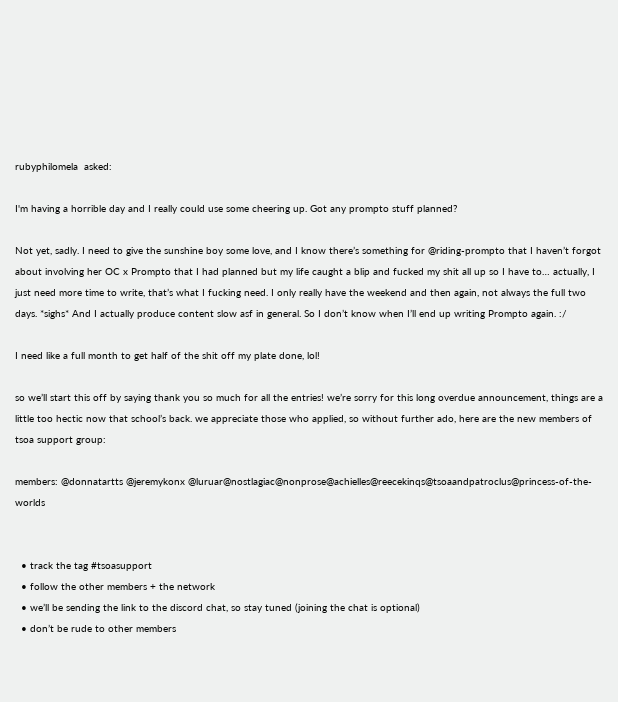rubyphilomela  asked:

I'm having a horrible day and I really could use some cheering up. Got any prompto stuff planned?

Not yet, sadly. I need to give the sunshine boy some love, and I know there’s something for @riding-prompto that I haven’t forgot about involving her OC x Prompto that I had planned but my life caught a blip and fucked my shit all up so I have to… actually, I just need more time to write, that’s what I fucking need. I only really have the weekend and then again, not always the full two days. *sighs* And I actually produce content slow asf in general. So I don’t know when I’ll end up writing Prompto again. :/

I need like a full month to get half of the shit off my plate done, lol!

so we’ll start this off by saying thank you so much for all the entries! we’re sorry for this long overdue announcement, things are a little too hectic now that school’s back. we appreciate those who applied, so without further ado, here are the new members of tsoa support group:

members: @donnatartts @jeremykonx @luruar@nostlagiac@nonprose@achielles@reecekinqs@tsoaandpatroclus@princess-of-the-worlds


  • track the tag #tsoasupport
  • follow the other members + the network
  • we’ll be sending the link to the discord chat, so stay tuned (joining the chat is optional)
  • don’t be rude to other members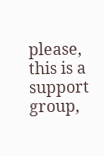please, this is a support group,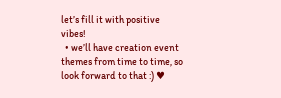let’s fill it with positive vibes!
  • we’ll have creation event themes from time to time, so look forward to that :) ♥